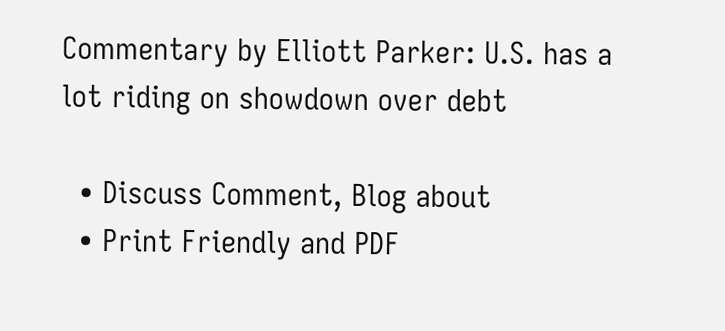Commentary by Elliott Parker: U.S. has a lot riding on showdown over debt

  • Discuss Comment, Blog about
  • Print Friendly and PDF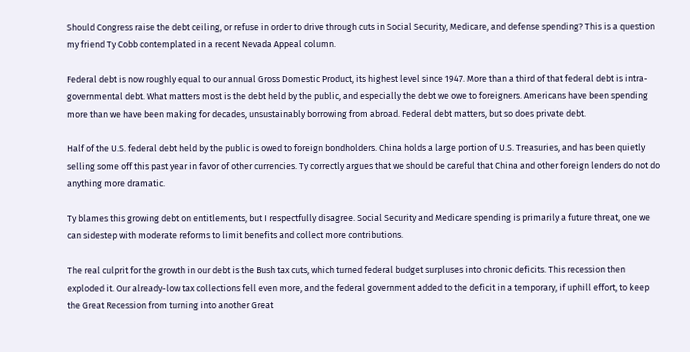Should Congress raise the debt ceiling, or refuse in order to drive through cuts in Social Security, Medicare, and defense spending? This is a question my friend Ty Cobb contemplated in a recent Nevada Appeal column.

Federal debt is now roughly equal to our annual Gross Domestic Product, its highest level since 1947. More than a third of that federal debt is intra-governmental debt. What matters most is the debt held by the public, and especially the debt we owe to foreigners. Americans have been spending more than we have been making for decades, unsustainably borrowing from abroad. Federal debt matters, but so does private debt.

Half of the U.S. federal debt held by the public is owed to foreign bondholders. China holds a large portion of U.S. Treasuries, and has been quietly selling some off this past year in favor of other currencies. Ty correctly argues that we should be careful that China and other foreign lenders do not do anything more dramatic.

Ty blames this growing debt on entitlements, but I respectfully disagree. Social Security and Medicare spending is primarily a future threat, one we can sidestep with moderate reforms to limit benefits and collect more contributions.

The real culprit for the growth in our debt is the Bush tax cuts, which turned federal budget surpluses into chronic deficits. This recession then exploded it. Our already-low tax collections fell even more, and the federal government added to the deficit in a temporary, if uphill effort, to keep the Great Recession from turning into another Great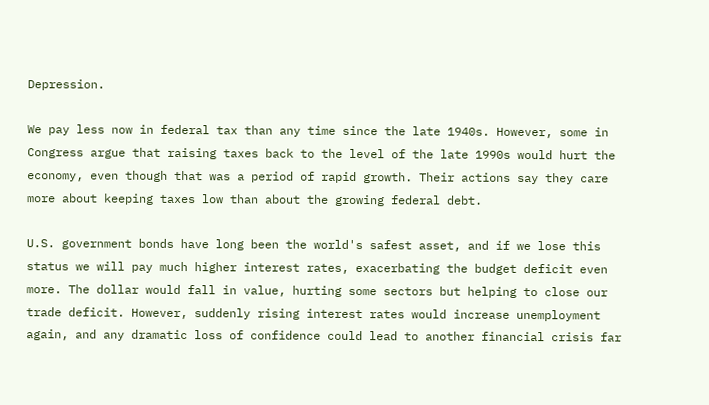Depression.

We pay less now in federal tax than any time since the late 1940s. However, some in Congress argue that raising taxes back to the level of the late 1990s would hurt the economy, even though that was a period of rapid growth. Their actions say they care more about keeping taxes low than about the growing federal debt.

U.S. government bonds have long been the world's safest asset, and if we lose this status we will pay much higher interest rates, exacerbating the budget deficit even more. The dollar would fall in value, hurting some sectors but helping to close our trade deficit. However, suddenly rising interest rates would increase unemployment again, and any dramatic loss of confidence could lead to another financial crisis far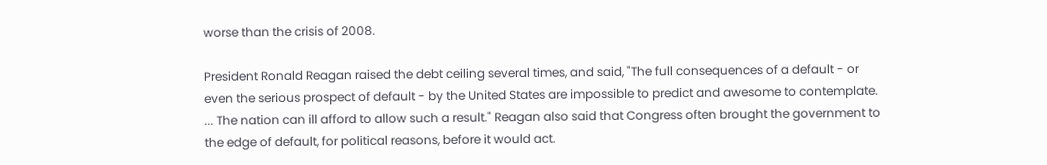worse than the crisis of 2008.

President Ronald Reagan raised the debt ceiling several times, and said, "The full consequences of a default - or even the serious prospect of default - by the United States are impossible to predict and awesome to contemplate. ... The nation can ill afford to allow such a result." Reagan also said that Congress often brought the government to the edge of default, for political reasons, before it would act.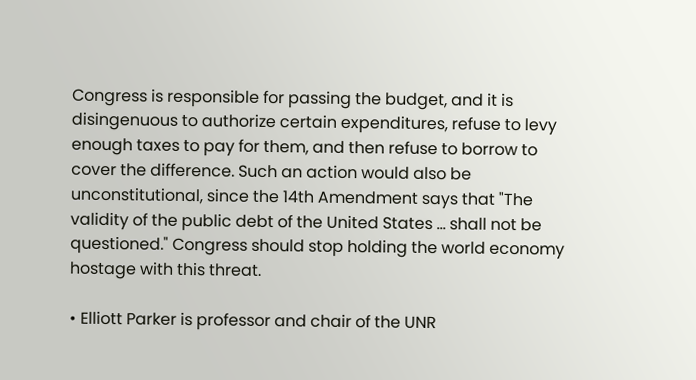Congress is responsible for passing the budget, and it is disingenuous to authorize certain expenditures, refuse to levy enough taxes to pay for them, and then refuse to borrow to cover the difference. Such an action would also be unconstitutional, since the 14th Amendment says that "The validity of the public debt of the United States ... shall not be questioned." Congress should stop holding the world economy hostage with this threat.

• Elliott Parker is professor and chair of the UNR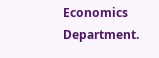Economics Department.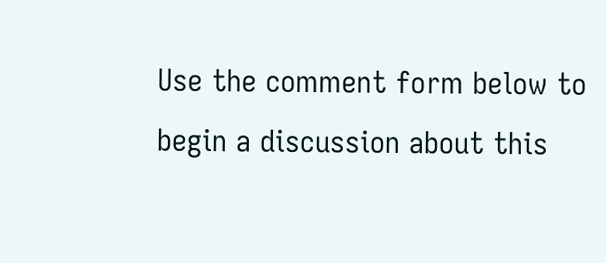Use the comment form below to begin a discussion about this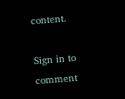content.

Sign in to comment